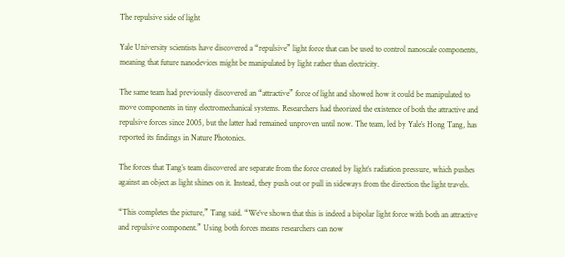The repulsive side of light

Yale University scientists have discovered a “repulsive” light force that can be used to control nanoscale components, meaning that future nanodevices might be manipulated by light rather than electricity.

The same team had previously discovered an “attractive” force of light and showed how it could be manipulated to move components in tiny electromechanical systems. Researchers had theorized the existence of both the attractive and repulsive forces since 2005, but the latter had remained unproven until now. The team, led by Yale’s Hong Tang, has reported its findings in Nature Photonics.

The forces that Tang’s team discovered are separate from the force created by light’s radiation pressure, which pushes against an object as light shines on it. Instead, they push out or pull in sideways from the direction the light travels.

“This completes the picture,” Tang said. “We’ve shown that this is indeed a bipolar light force with both an attractive and repulsive component.” Using both forces means researchers can now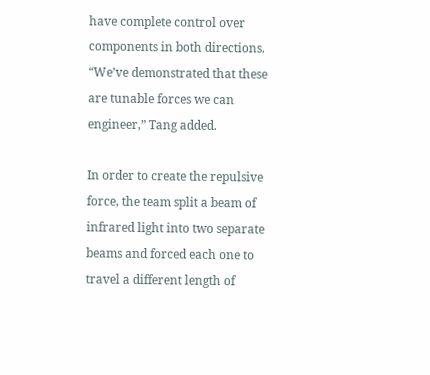have complete control over components in both directions. “We’ve demonstrated that these are tunable forces we can engineer,” Tang added.

In order to create the repulsive force, the team split a beam of infrared light into two separate beams and forced each one to travel a different length of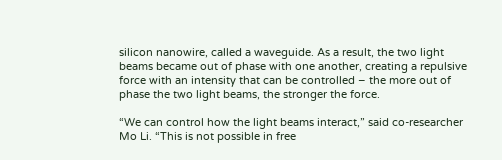silicon nanowire, called a waveguide. As a result, the two light beams became out of phase with one another, creating a repulsive force with an intensity that can be controlled – the more out of phase the two light beams, the stronger the force.

“We can control how the light beams interact,” said co-researcher Mo Li. “This is not possible in free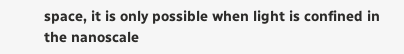space, it is only possible when light is confined in the nanoscale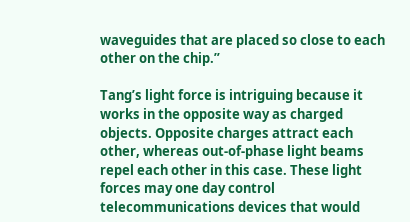waveguides that are placed so close to each other on the chip.”

Tang’s light force is intriguing because it works in the opposite way as charged objects. Opposite charges attract each other, whereas out-of-phase light beams repel each other in this case. These light forces may one day control telecommunications devices that would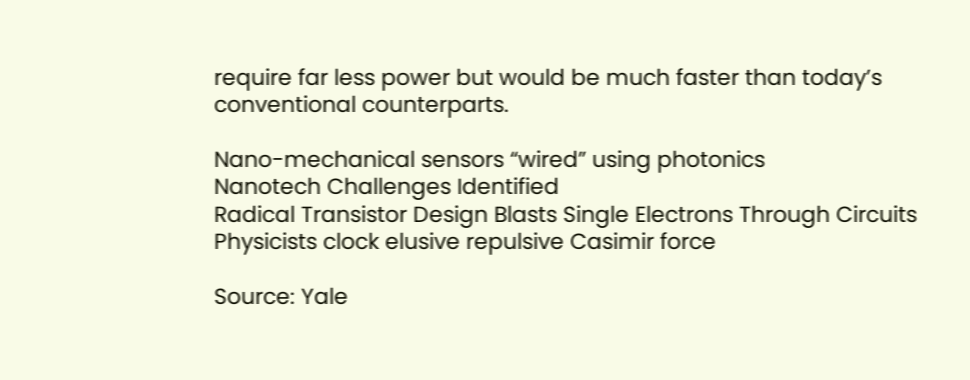require far less power but would be much faster than today’s conventional counterparts.

Nano-mechanical sensors “wired” using photonics
Nanotech Challenges Identified
Radical Transistor Design Blasts Single Electrons Through Circuits
Physicists clock elusive repulsive Casimir force

Source: Yale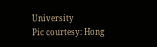University
Pic courtesy: Hong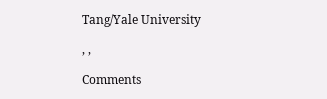Tang/Yale University

, ,

Comments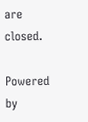are closed.

Powered by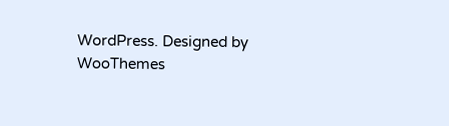WordPress. Designed by WooThemes